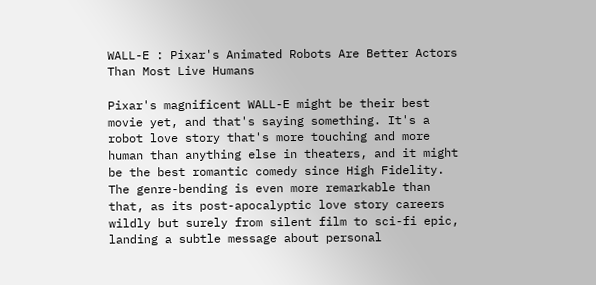WALL-E : Pixar's Animated Robots Are Better Actors Than Most Live Humans

Pixar's magnificent WALL-E might be their best movie yet, and that's saying something. It's a robot love story that's more touching and more human than anything else in theaters, and it might be the best romantic comedy since High Fidelity. The genre-bending is even more remarkable than that, as its post-apocalyptic love story careers wildly but surely from silent film to sci-fi epic, landing a subtle message about personal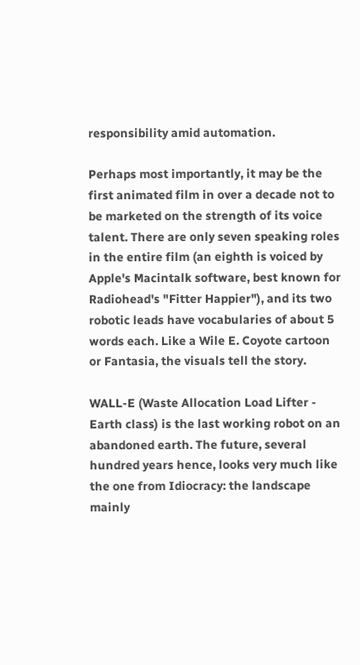responsibility amid automation.

Perhaps most importantly, it may be the first animated film in over a decade not to be marketed on the strength of its voice talent. There are only seven speaking roles in the entire film (an eighth is voiced by Apple's Macintalk software, best known for Radiohead's "Fitter Happier"), and its two robotic leads have vocabularies of about 5 words each. Like a Wile E. Coyote cartoon or Fantasia, the visuals tell the story.

WALL-E (Waste Allocation Load Lifter - Earth class) is the last working robot on an abandoned earth. The future, several hundred years hence, looks very much like the one from Idiocracy: the landscape mainly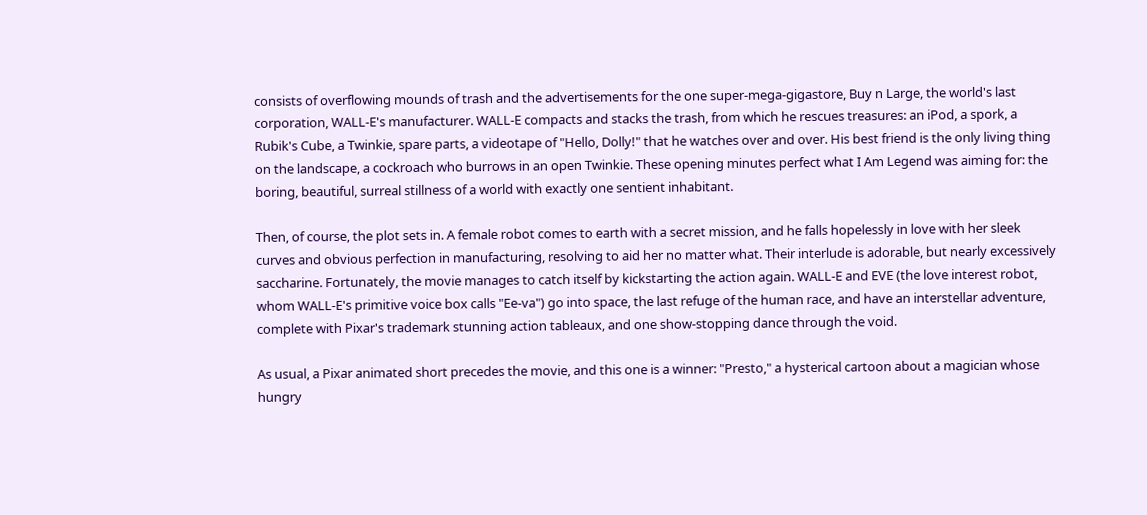consists of overflowing mounds of trash and the advertisements for the one super-mega-gigastore, Buy n Large, the world's last corporation, WALL-E's manufacturer. WALL-E compacts and stacks the trash, from which he rescues treasures: an iPod, a spork, a Rubik's Cube, a Twinkie, spare parts, a videotape of "Hello, Dolly!" that he watches over and over. His best friend is the only living thing on the landscape, a cockroach who burrows in an open Twinkie. These opening minutes perfect what I Am Legend was aiming for: the boring, beautiful, surreal stillness of a world with exactly one sentient inhabitant.

Then, of course, the plot sets in. A female robot comes to earth with a secret mission, and he falls hopelessly in love with her sleek curves and obvious perfection in manufacturing, resolving to aid her no matter what. Their interlude is adorable, but nearly excessively saccharine. Fortunately, the movie manages to catch itself by kickstarting the action again. WALL-E and EVE (the love interest robot, whom WALL-E's primitive voice box calls "Ee-va") go into space, the last refuge of the human race, and have an interstellar adventure, complete with Pixar's trademark stunning action tableaux, and one show-stopping dance through the void.

As usual, a Pixar animated short precedes the movie, and this one is a winner: "Presto," a hysterical cartoon about a magician whose hungry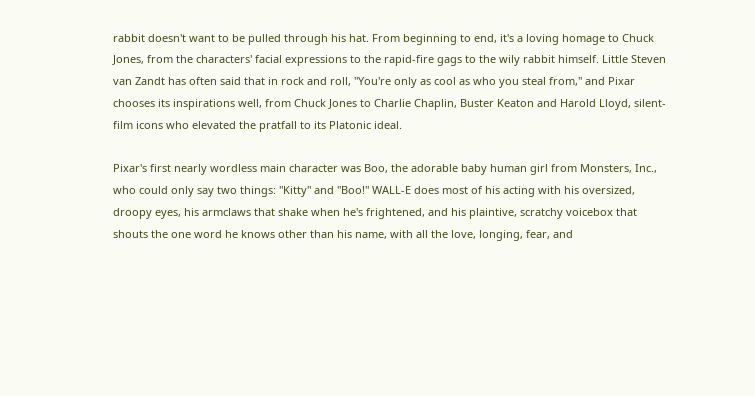rabbit doesn't want to be pulled through his hat. From beginning to end, it's a loving homage to Chuck Jones, from the characters' facial expressions to the rapid-fire gags to the wily rabbit himself. Little Steven van Zandt has often said that in rock and roll, "You're only as cool as who you steal from," and Pixar chooses its inspirations well, from Chuck Jones to Charlie Chaplin, Buster Keaton and Harold Lloyd, silent-film icons who elevated the pratfall to its Platonic ideal.

Pixar's first nearly wordless main character was Boo, the adorable baby human girl from Monsters, Inc., who could only say two things: "Kitty" and "Boo!" WALL-E does most of his acting with his oversized, droopy eyes, his armclaws that shake when he's frightened, and his plaintive, scratchy voicebox that shouts the one word he knows other than his name, with all the love, longing, fear, and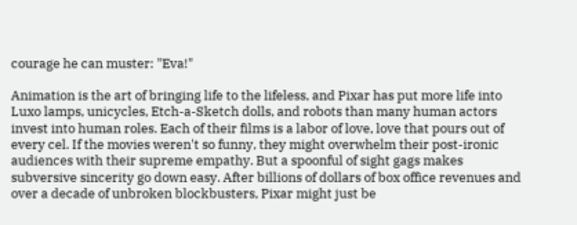courage he can muster: "Eva!"

Animation is the art of bringing life to the lifeless, and Pixar has put more life into Luxo lamps, unicycles, Etch-a-Sketch dolls, and robots than many human actors invest into human roles. Each of their films is a labor of love, love that pours out of every cel. If the movies weren't so funny, they might overwhelm their post-ironic audiences with their supreme empathy. But a spoonful of sight gags makes subversive sincerity go down easy. After billions of dollars of box office revenues and over a decade of unbroken blockbusters, Pixar might just be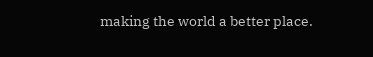making the world a better place.